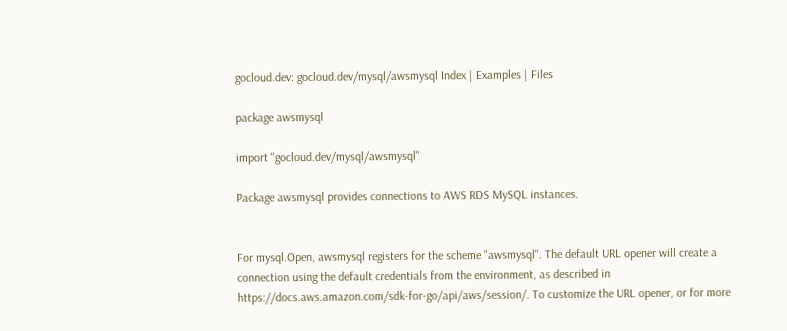gocloud.dev: gocloud.dev/mysql/awsmysql Index | Examples | Files

package awsmysql

import "gocloud.dev/mysql/awsmysql"

Package awsmysql provides connections to AWS RDS MySQL instances.


For mysql.Open, awsmysql registers for the scheme "awsmysql". The default URL opener will create a connection using the default credentials from the environment, as described in https://docs.aws.amazon.com/sdk-for-go/api/aws/session/. To customize the URL opener, or for more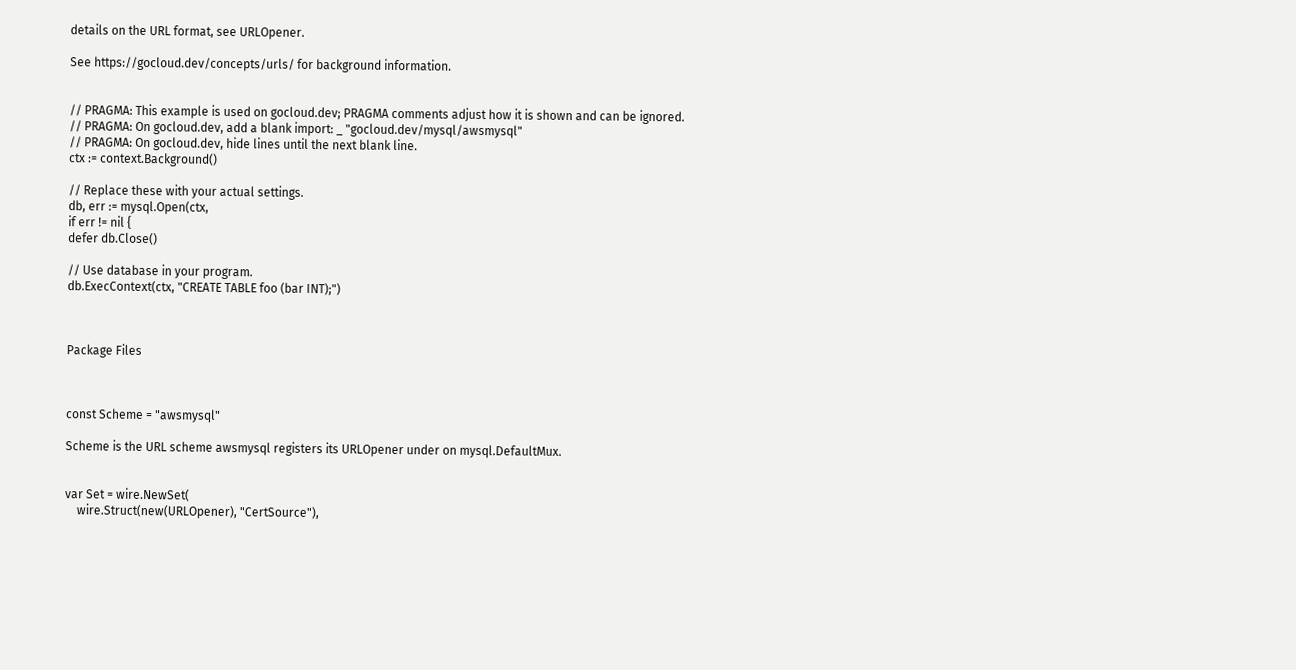details on the URL format, see URLOpener.

See https://gocloud.dev/concepts/urls/ for background information.


// PRAGMA: This example is used on gocloud.dev; PRAGMA comments adjust how it is shown and can be ignored.
// PRAGMA: On gocloud.dev, add a blank import: _ "gocloud.dev/mysql/awsmysql"
// PRAGMA: On gocloud.dev, hide lines until the next blank line.
ctx := context.Background()

// Replace these with your actual settings.
db, err := mysql.Open(ctx,
if err != nil {
defer db.Close()

// Use database in your program.
db.ExecContext(ctx, "CREATE TABLE foo (bar INT);")



Package Files



const Scheme = "awsmysql"

Scheme is the URL scheme awsmysql registers its URLOpener under on mysql.DefaultMux.


var Set = wire.NewSet(
    wire.Struct(new(URLOpener), "CertSource"),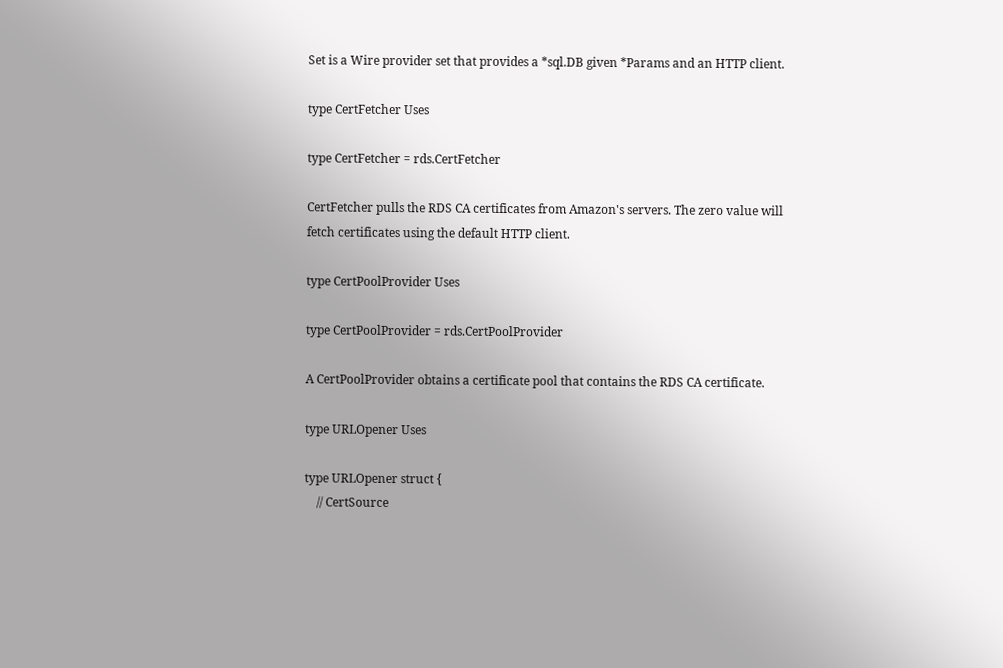Set is a Wire provider set that provides a *sql.DB given *Params and an HTTP client.

type CertFetcher Uses

type CertFetcher = rds.CertFetcher

CertFetcher pulls the RDS CA certificates from Amazon's servers. The zero value will fetch certificates using the default HTTP client.

type CertPoolProvider Uses

type CertPoolProvider = rds.CertPoolProvider

A CertPoolProvider obtains a certificate pool that contains the RDS CA certificate.

type URLOpener Uses

type URLOpener struct {
    // CertSource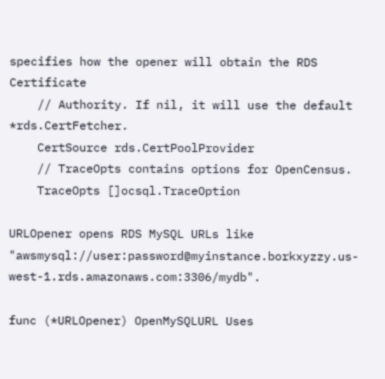specifies how the opener will obtain the RDS Certificate
    // Authority. If nil, it will use the default *rds.CertFetcher.
    CertSource rds.CertPoolProvider
    // TraceOpts contains options for OpenCensus.
    TraceOpts []ocsql.TraceOption

URLOpener opens RDS MySQL URLs like "awsmysql://user:password@myinstance.borkxyzzy.us-west-1.rds.amazonaws.com:3306/mydb".

func (*URLOpener) OpenMySQLURL Uses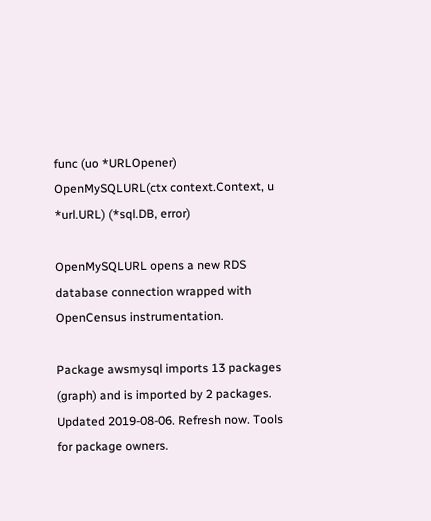func (uo *URLOpener) OpenMySQLURL(ctx context.Context, u *url.URL) (*sql.DB, error)

OpenMySQLURL opens a new RDS database connection wrapped with OpenCensus instrumentation.

Package awsmysql imports 13 packages (graph) and is imported by 2 packages. Updated 2019-08-06. Refresh now. Tools for package owners.